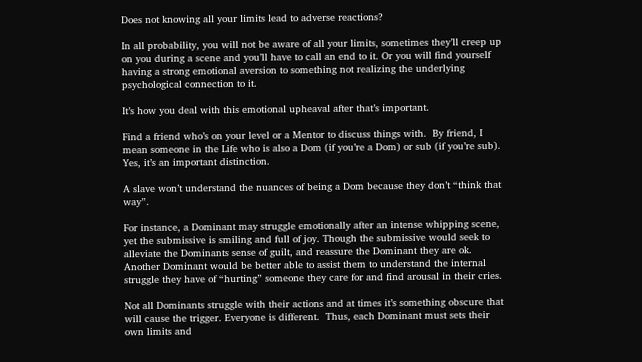Does not knowing all your limits lead to adverse reactions?

In all probability, you will not be aware of all your limits, sometimes they’ll creep up on you during a scene and you’ll have to call an end to it. Or you will find yourself having a strong emotional aversion to something not realizing the underlying psychological connection to it.

It’s how you deal with this emotional upheaval after that’s important.

Find a friend who’s on your level or a Mentor to discuss things with.  By friend, I mean someone in the Life who is also a Dom (if you’re a Dom) or sub (if you’re sub). Yes, it’s an important distinction.

A slave won’t understand the nuances of being a Dom because they don’t “think that way”.

For instance, a Dominant may struggle emotionally after an intense whipping scene, yet the submissive is smiling and full of joy. Though the submissive would seek to alleviate the Dominants sense of guilt, and reassure the Dominant they are ok. Another Dominant would be better able to assist them to understand the internal struggle they have of “hurting” someone they care for and find arousal in their cries.

Not all Dominants struggle with their actions and at times it’s something obscure that will cause the trigger. Everyone is different.  Thus, each Dominant must sets their own limits and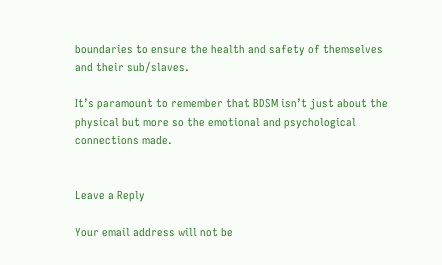boundaries to ensure the health and safety of themselves and their sub/slaves.

It’s paramount to remember that BDSM isn’t just about the physical but more so the emotional and psychological connections made.


Leave a Reply

Your email address will not be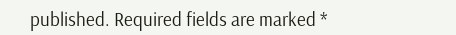published. Required fields are marked *